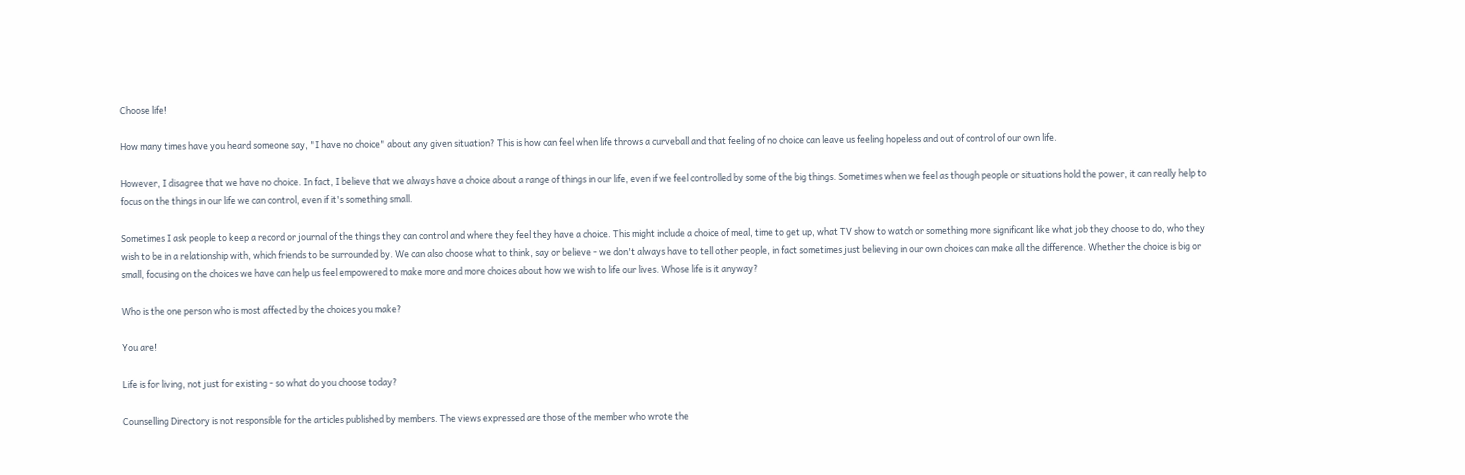Choose life!

How many times have you heard someone say, "I have no choice" about any given situation? This is how can feel when life throws a curveball and that feeling of no choice can leave us feeling hopeless and out of control of our own life.

However, I disagree that we have no choice. In fact, I believe that we always have a choice about a range of things in our life, even if we feel controlled by some of the big things. Sometimes when we feel as though people or situations hold the power, it can really help to focus on the things in our life we can control, even if it's something small.

Sometimes I ask people to keep a record or journal of the things they can control and where they feel they have a choice. This might include a choice of meal, time to get up, what TV show to watch or something more significant like what job they choose to do, who they wish to be in a relationship with, which friends to be surrounded by. We can also choose what to think, say or believe - we don't always have to tell other people, in fact sometimes just believing in our own choices can make all the difference. Whether the choice is big or small, focusing on the choices we have can help us feel empowered to make more and more choices about how we wish to life our lives. Whose life is it anyway?

Who is the one person who is most affected by the choices you make?

You are!

Life is for living, not just for existing - so what do you choose today?

Counselling Directory is not responsible for the articles published by members. The views expressed are those of the member who wrote the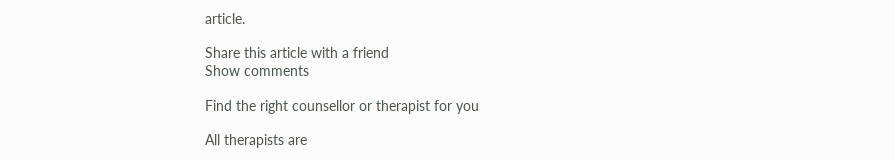article.

Share this article with a friend
Show comments

Find the right counsellor or therapist for you

All therapists are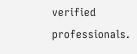verified professionals.